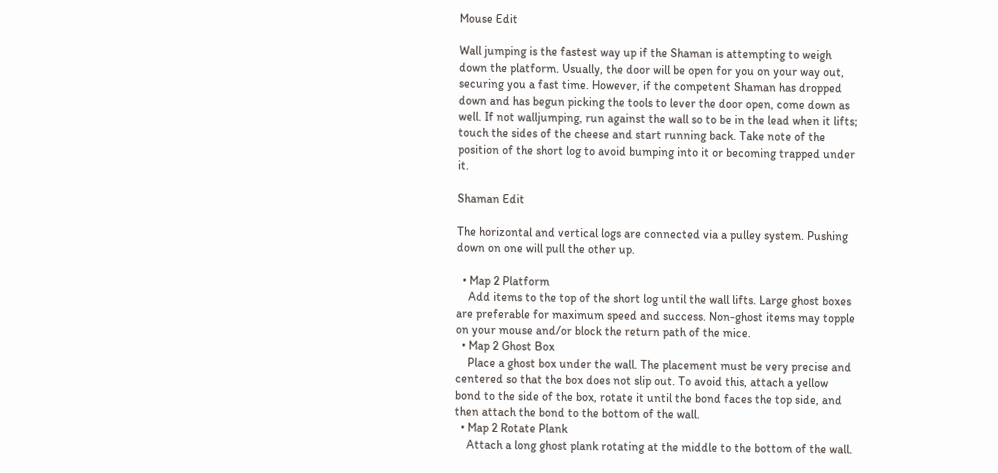Mouse Edit

Wall jumping is the fastest way up if the Shaman is attempting to weigh down the platform. Usually, the door will be open for you on your way out, securing you a fast time. However, if the competent Shaman has dropped down and has begun picking the tools to lever the door open, come down as well. If not walljumping, run against the wall so to be in the lead when it lifts; touch the sides of the cheese and start running back. Take note of the position of the short log to avoid bumping into it or becoming trapped under it.

Shaman Edit

The horizontal and vertical logs are connected via a pulley system. Pushing down on one will pull the other up.

  • Map 2 Platform
    Add items to the top of the short log until the wall lifts. Large ghost boxes are preferable for maximum speed and success. Non-ghost items may topple on your mouse and/or block the return path of the mice.
  • Map 2 Ghost Box
    Place a ghost box under the wall. The placement must be very precise and centered so that the box does not slip out. To avoid this, attach a yellow bond to the side of the box, rotate it until the bond faces the top side, and then attach the bond to the bottom of the wall.
  • Map 2 Rotate Plank
    Attach a long ghost plank rotating at the middle to the bottom of the wall.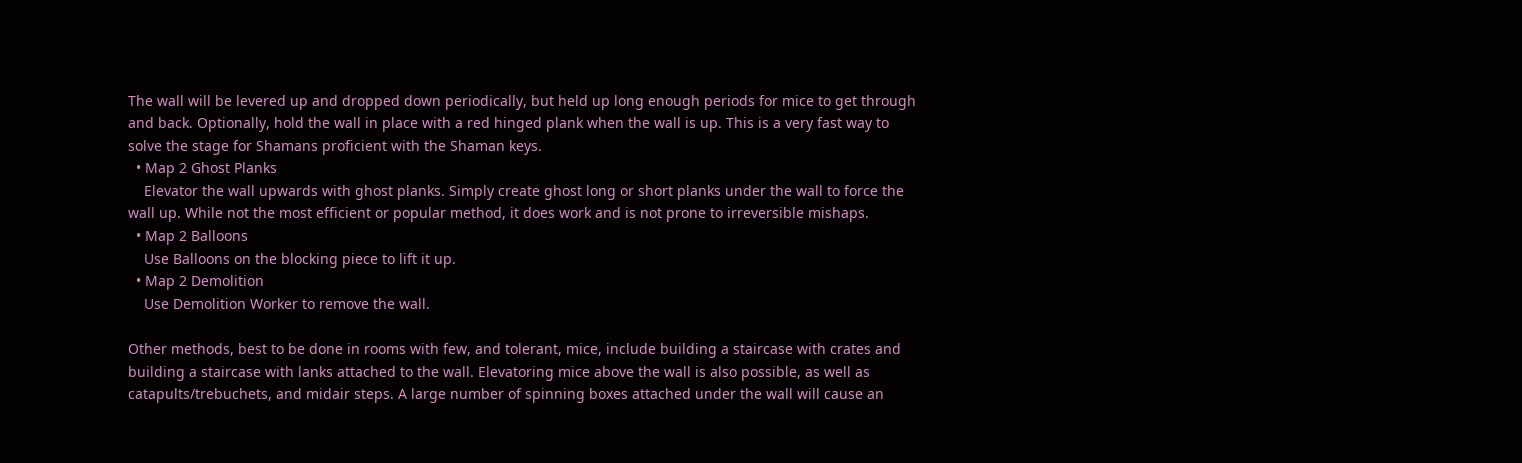The wall will be levered up and dropped down periodically, but held up long enough periods for mice to get through and back. Optionally, hold the wall in place with a red hinged plank when the wall is up. This is a very fast way to solve the stage for Shamans proficient with the Shaman keys.
  • Map 2 Ghost Planks
    Elevator the wall upwards with ghost planks. Simply create ghost long or short planks under the wall to force the wall up. While not the most efficient or popular method, it does work and is not prone to irreversible mishaps.
  • Map 2 Balloons
    Use Balloons on the blocking piece to lift it up.
  • Map 2 Demolition
    Use Demolition Worker to remove the wall.

Other methods, best to be done in rooms with few, and tolerant, mice, include building a staircase with crates and building a staircase with lanks attached to the wall. Elevatoring mice above the wall is also possible, as well as catapults/trebuchets, and midair steps. A large number of spinning boxes attached under the wall will cause an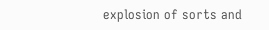explosion of sorts and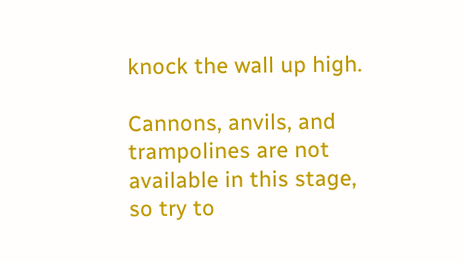knock the wall up high.

Cannons, anvils, and trampolines are not available in this stage, so try to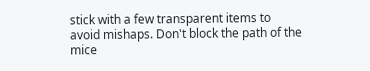stick with a few transparent items to avoid mishaps. Don't block the path of the mice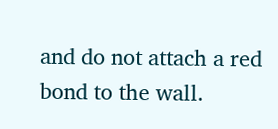and do not attach a red bond to the wall.